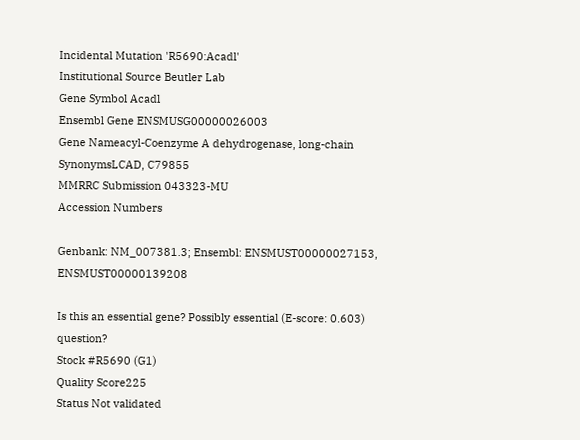Incidental Mutation 'R5690:Acadl'
Institutional Source Beutler Lab
Gene Symbol Acadl
Ensembl Gene ENSMUSG00000026003
Gene Nameacyl-Coenzyme A dehydrogenase, long-chain
SynonymsLCAD, C79855
MMRRC Submission 043323-MU
Accession Numbers

Genbank: NM_007381.3; Ensembl: ENSMUST00000027153, ENSMUST00000139208

Is this an essential gene? Possibly essential (E-score: 0.603) question?
Stock #R5690 (G1)
Quality Score225
Status Not validated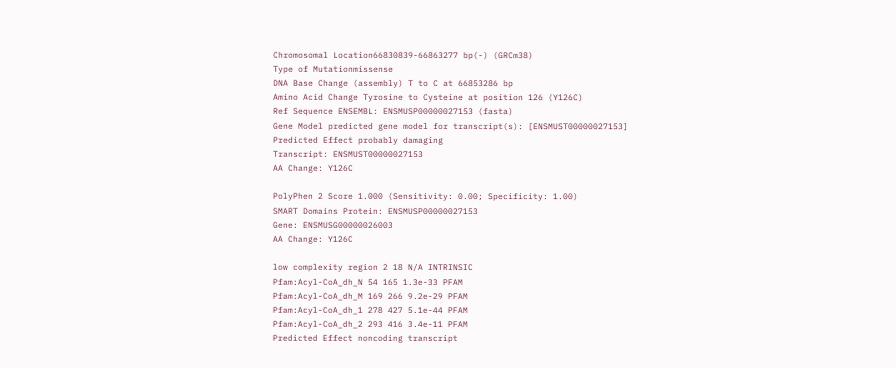Chromosomal Location66830839-66863277 bp(-) (GRCm38)
Type of Mutationmissense
DNA Base Change (assembly) T to C at 66853286 bp
Amino Acid Change Tyrosine to Cysteine at position 126 (Y126C)
Ref Sequence ENSEMBL: ENSMUSP00000027153 (fasta)
Gene Model predicted gene model for transcript(s): [ENSMUST00000027153]
Predicted Effect probably damaging
Transcript: ENSMUST00000027153
AA Change: Y126C

PolyPhen 2 Score 1.000 (Sensitivity: 0.00; Specificity: 1.00)
SMART Domains Protein: ENSMUSP00000027153
Gene: ENSMUSG00000026003
AA Change: Y126C

low complexity region 2 18 N/A INTRINSIC
Pfam:Acyl-CoA_dh_N 54 165 1.3e-33 PFAM
Pfam:Acyl-CoA_dh_M 169 266 9.2e-29 PFAM
Pfam:Acyl-CoA_dh_1 278 427 5.1e-44 PFAM
Pfam:Acyl-CoA_dh_2 293 416 3.4e-11 PFAM
Predicted Effect noncoding transcript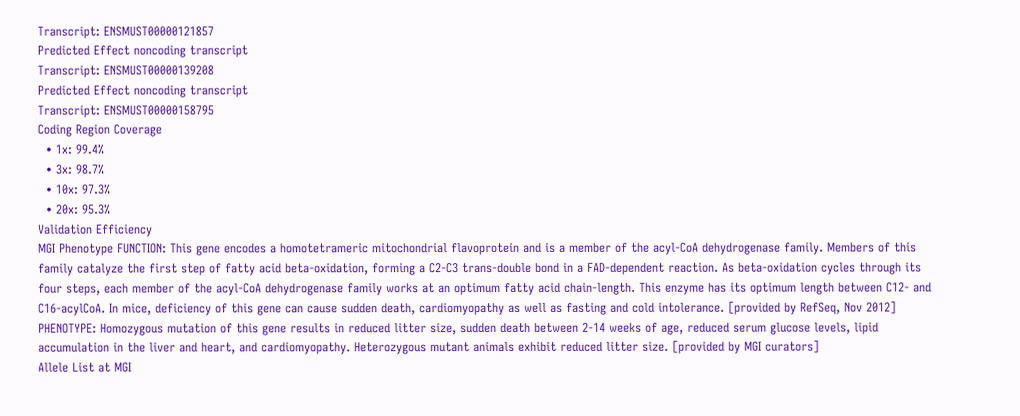Transcript: ENSMUST00000121857
Predicted Effect noncoding transcript
Transcript: ENSMUST00000139208
Predicted Effect noncoding transcript
Transcript: ENSMUST00000158795
Coding Region Coverage
  • 1x: 99.4%
  • 3x: 98.7%
  • 10x: 97.3%
  • 20x: 95.3%
Validation Efficiency
MGI Phenotype FUNCTION: This gene encodes a homotetrameric mitochondrial flavoprotein and is a member of the acyl-CoA dehydrogenase family. Members of this family catalyze the first step of fatty acid beta-oxidation, forming a C2-C3 trans-double bond in a FAD-dependent reaction. As beta-oxidation cycles through its four steps, each member of the acyl-CoA dehydrogenase family works at an optimum fatty acid chain-length. This enzyme has its optimum length between C12- and C16-acylCoA. In mice, deficiency of this gene can cause sudden death, cardiomyopathy as well as fasting and cold intolerance. [provided by RefSeq, Nov 2012]
PHENOTYPE: Homozygous mutation of this gene results in reduced litter size, sudden death between 2-14 weeks of age, reduced serum glucose levels, lipid accumulation in the liver and heart, and cardiomyopathy. Heterozygous mutant animals exhibit reduced litter size. [provided by MGI curators]
Allele List at MGI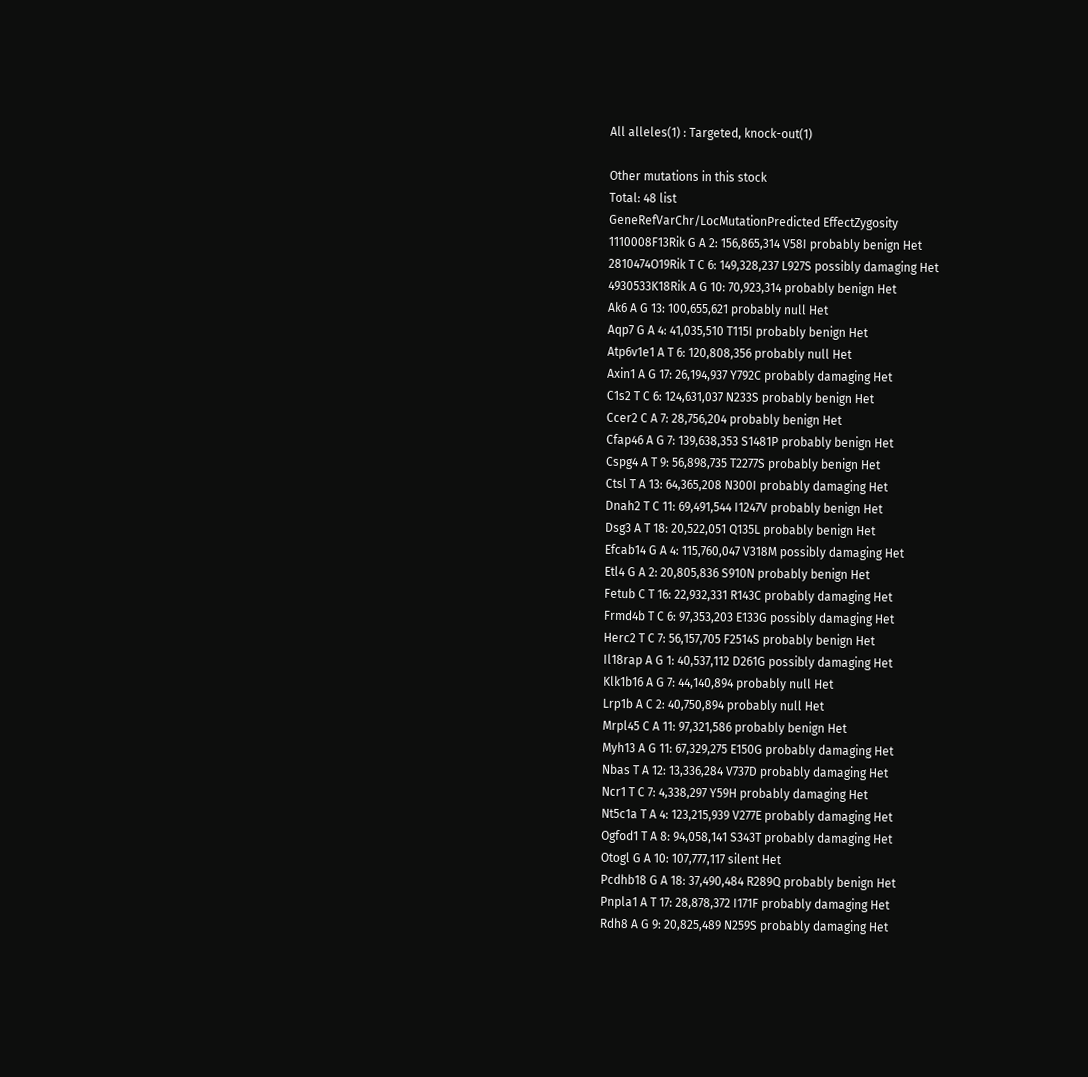All alleles(1) : Targeted, knock-out(1)

Other mutations in this stock
Total: 48 list
GeneRefVarChr/LocMutationPredicted EffectZygosity
1110008F13Rik G A 2: 156,865,314 V58I probably benign Het
2810474O19Rik T C 6: 149,328,237 L927S possibly damaging Het
4930533K18Rik A G 10: 70,923,314 probably benign Het
Ak6 A G 13: 100,655,621 probably null Het
Aqp7 G A 4: 41,035,510 T115I probably benign Het
Atp6v1e1 A T 6: 120,808,356 probably null Het
Axin1 A G 17: 26,194,937 Y792C probably damaging Het
C1s2 T C 6: 124,631,037 N233S probably benign Het
Ccer2 C A 7: 28,756,204 probably benign Het
Cfap46 A G 7: 139,638,353 S1481P probably benign Het
Cspg4 A T 9: 56,898,735 T2277S probably benign Het
Ctsl T A 13: 64,365,208 N300I probably damaging Het
Dnah2 T C 11: 69,491,544 I1247V probably benign Het
Dsg3 A T 18: 20,522,051 Q135L probably benign Het
Efcab14 G A 4: 115,760,047 V318M possibly damaging Het
Etl4 G A 2: 20,805,836 S910N probably benign Het
Fetub C T 16: 22,932,331 R143C probably damaging Het
Frmd4b T C 6: 97,353,203 E133G possibly damaging Het
Herc2 T C 7: 56,157,705 F2514S probably benign Het
Il18rap A G 1: 40,537,112 D261G possibly damaging Het
Klk1b16 A G 7: 44,140,894 probably null Het
Lrp1b A C 2: 40,750,894 probably null Het
Mrpl45 C A 11: 97,321,586 probably benign Het
Myh13 A G 11: 67,329,275 E150G probably damaging Het
Nbas T A 12: 13,336,284 V737D probably damaging Het
Ncr1 T C 7: 4,338,297 Y59H probably damaging Het
Nt5c1a T A 4: 123,215,939 V277E probably damaging Het
Ogfod1 T A 8: 94,058,141 S343T probably damaging Het
Otogl G A 10: 107,777,117 silent Het
Pcdhb18 G A 18: 37,490,484 R289Q probably benign Het
Pnpla1 A T 17: 28,878,372 I171F probably damaging Het
Rdh8 A G 9: 20,825,489 N259S probably damaging Het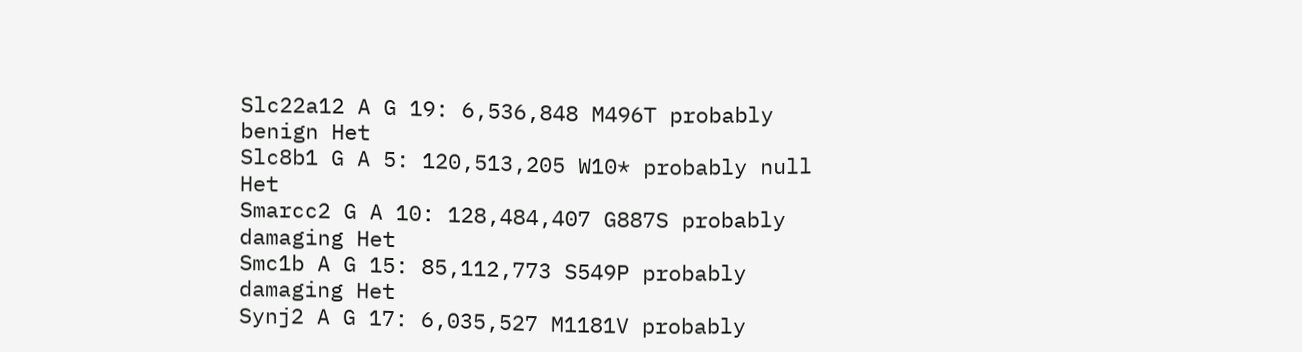Slc22a12 A G 19: 6,536,848 M496T probably benign Het
Slc8b1 G A 5: 120,513,205 W10* probably null Het
Smarcc2 G A 10: 128,484,407 G887S probably damaging Het
Smc1b A G 15: 85,112,773 S549P probably damaging Het
Synj2 A G 17: 6,035,527 M1181V probably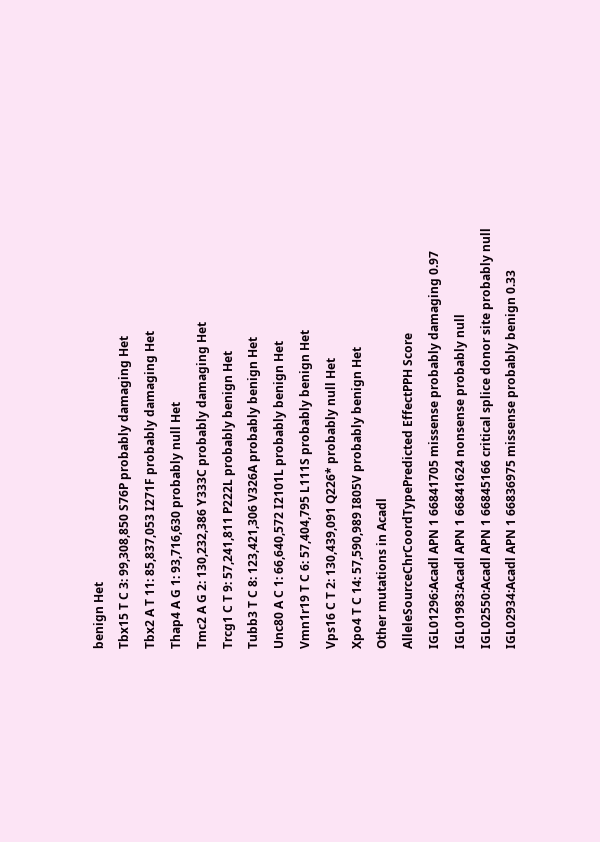benign Het
Tbx15 T C 3: 99,308,850 S76P probably damaging Het
Tbx2 A T 11: 85,837,053 I271F probably damaging Het
Thap4 A G 1: 93,716,630 probably null Het
Tmc2 A G 2: 130,232,386 Y333C probably damaging Het
Trcg1 C T 9: 57,241,811 P222L probably benign Het
Tubb3 T C 8: 123,421,306 V326A probably benign Het
Unc80 A C 1: 66,640,572 I2101L probably benign Het
Vmn1r19 T C 6: 57,404,795 L111S probably benign Het
Vps16 C T 2: 130,439,091 Q226* probably null Het
Xpo4 T C 14: 57,590,989 I805V probably benign Het
Other mutations in Acadl
AlleleSourceChrCoordTypePredicted EffectPPH Score
IGL01296:Acadl APN 1 66841705 missense probably damaging 0.97
IGL01983:Acadl APN 1 66841624 nonsense probably null
IGL02550:Acadl APN 1 66845166 critical splice donor site probably null
IGL02934:Acadl APN 1 66836975 missense probably benign 0.33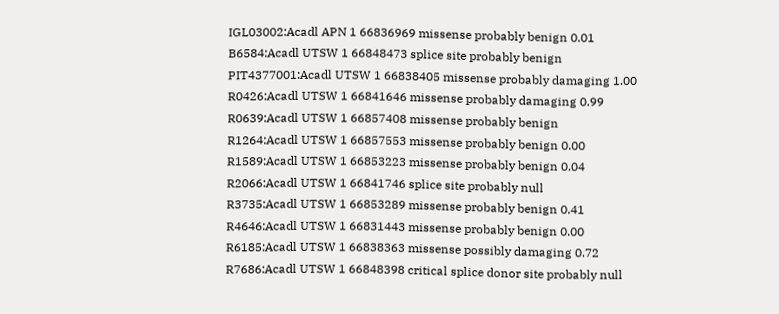IGL03002:Acadl APN 1 66836969 missense probably benign 0.01
B6584:Acadl UTSW 1 66848473 splice site probably benign
PIT4377001:Acadl UTSW 1 66838405 missense probably damaging 1.00
R0426:Acadl UTSW 1 66841646 missense probably damaging 0.99
R0639:Acadl UTSW 1 66857408 missense probably benign
R1264:Acadl UTSW 1 66857553 missense probably benign 0.00
R1589:Acadl UTSW 1 66853223 missense probably benign 0.04
R2066:Acadl UTSW 1 66841746 splice site probably null
R3735:Acadl UTSW 1 66853289 missense probably benign 0.41
R4646:Acadl UTSW 1 66831443 missense probably benign 0.00
R6185:Acadl UTSW 1 66838363 missense possibly damaging 0.72
R7686:Acadl UTSW 1 66848398 critical splice donor site probably null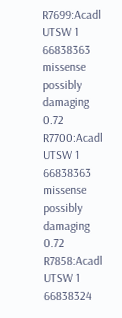R7699:Acadl UTSW 1 66838363 missense possibly damaging 0.72
R7700:Acadl UTSW 1 66838363 missense possibly damaging 0.72
R7858:Acadl UTSW 1 66838324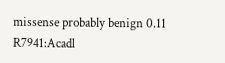missense probably benign 0.11
R7941:Acadl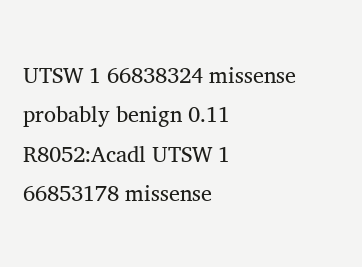UTSW 1 66838324 missense probably benign 0.11
R8052:Acadl UTSW 1 66853178 missense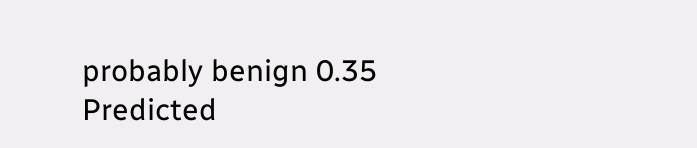probably benign 0.35
Predicted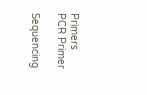Primers PCR Primer

Sequencing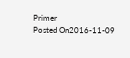Primer
Posted On2016-11-09